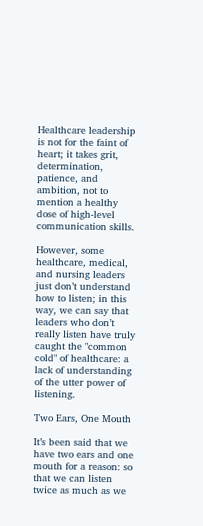Healthcare leadership is not for the faint of heart; it takes grit, determination, patience, and ambition, not to mention a healthy dose of high-level communication skills.

However, some healthcare, medical, and nursing leaders just don’t understand how to listen; in this way, we can say that leaders who don’t really listen have truly caught the "common cold" of healthcare: a lack of understanding of the utter power of listening.

Two Ears, One Mouth

It’s been said that we have two ears and one mouth for a reason: so that we can listen twice as much as we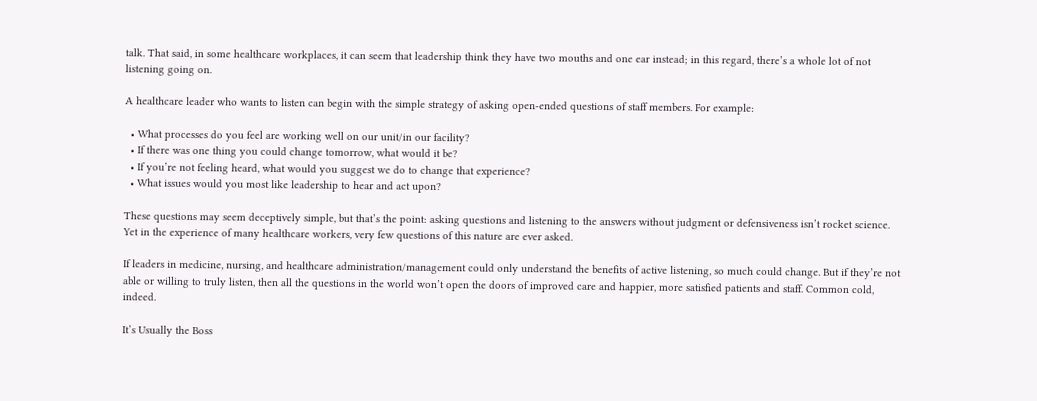talk. That said, in some healthcare workplaces, it can seem that leadership think they have two mouths and one ear instead; in this regard, there’s a whole lot of not listening going on.

A healthcare leader who wants to listen can begin with the simple strategy of asking open-ended questions of staff members. For example:

  • What processes do you feel are working well on our unit/in our facility?
  • If there was one thing you could change tomorrow, what would it be?
  • If you’re not feeling heard, what would you suggest we do to change that experience?
  • What issues would you most like leadership to hear and act upon?

These questions may seem deceptively simple, but that’s the point: asking questions and listening to the answers without judgment or defensiveness isn’t rocket science. Yet in the experience of many healthcare workers, very few questions of this nature are ever asked.

If leaders in medicine, nursing, and healthcare administration/management could only understand the benefits of active listening, so much could change. But if they’re not able or willing to truly listen, then all the questions in the world won’t open the doors of improved care and happier, more satisfied patients and staff. Common cold, indeed.

It’s Usually the Boss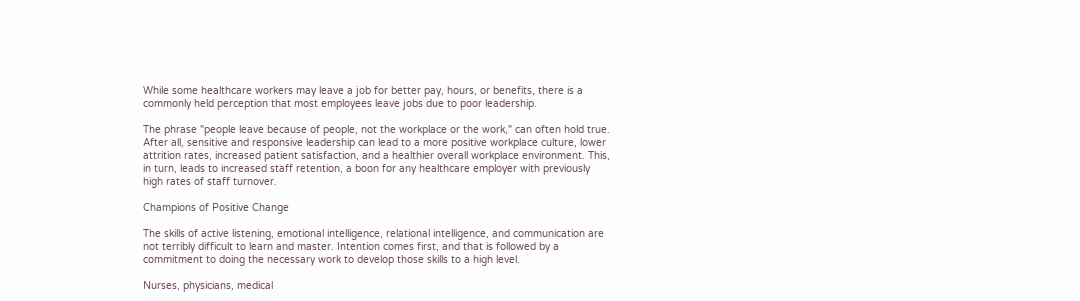While some healthcare workers may leave a job for better pay, hours, or benefits, there is a commonly held perception that most employees leave jobs due to poor leadership.

The phrase "people leave because of people, not the workplace or the work," can often hold true. After all, sensitive and responsive leadership can lead to a more positive workplace culture, lower attrition rates, increased patient satisfaction, and a healthier overall workplace environment. This, in turn, leads to increased staff retention, a boon for any healthcare employer with previously high rates of staff turnover.

Champions of Positive Change

The skills of active listening, emotional intelligence, relational intelligence, and communication are not terribly difficult to learn and master. Intention comes first, and that is followed by a commitment to doing the necessary work to develop those skills to a high level.

Nurses, physicians, medical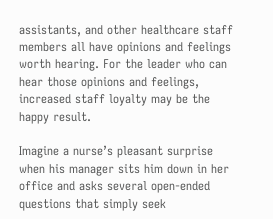assistants, and other healthcare staff members all have opinions and feelings worth hearing. For the leader who can hear those opinions and feelings, increased staff loyalty may be the happy result.

Imagine a nurse’s pleasant surprise when his manager sits him down in her office and asks several open-ended questions that simply seek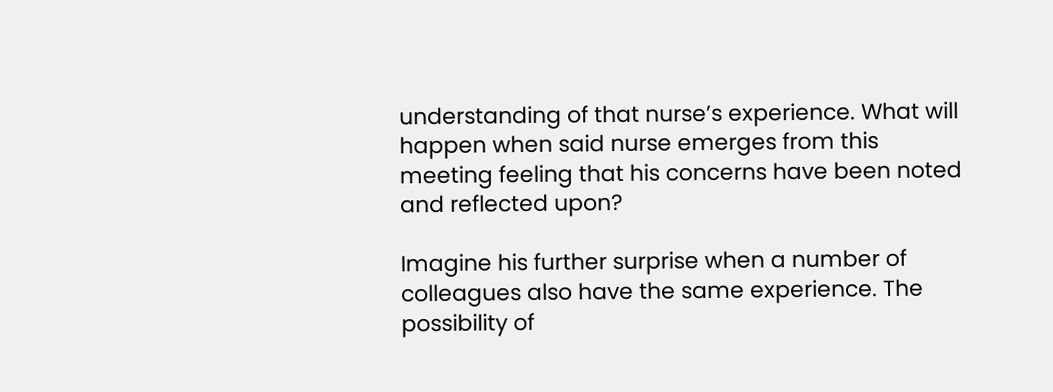understanding of that nurse’s experience. What will happen when said nurse emerges from this meeting feeling that his concerns have been noted and reflected upon?

Imagine his further surprise when a number of colleagues also have the same experience. The possibility of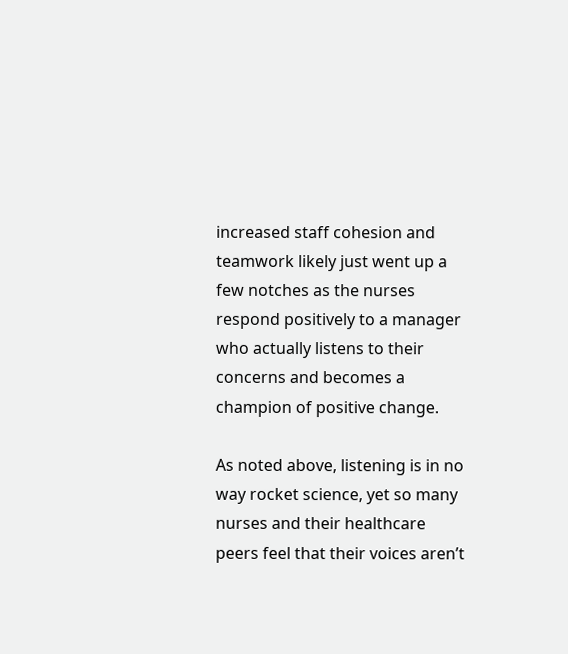increased staff cohesion and teamwork likely just went up a few notches as the nurses respond positively to a manager who actually listens to their concerns and becomes a champion of positive change.

As noted above, listening is in no way rocket science, yet so many nurses and their healthcare peers feel that their voices aren’t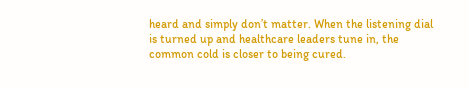heard and simply don’t matter. When the listening dial is turned up and healthcare leaders tune in, the common cold is closer to being cured.